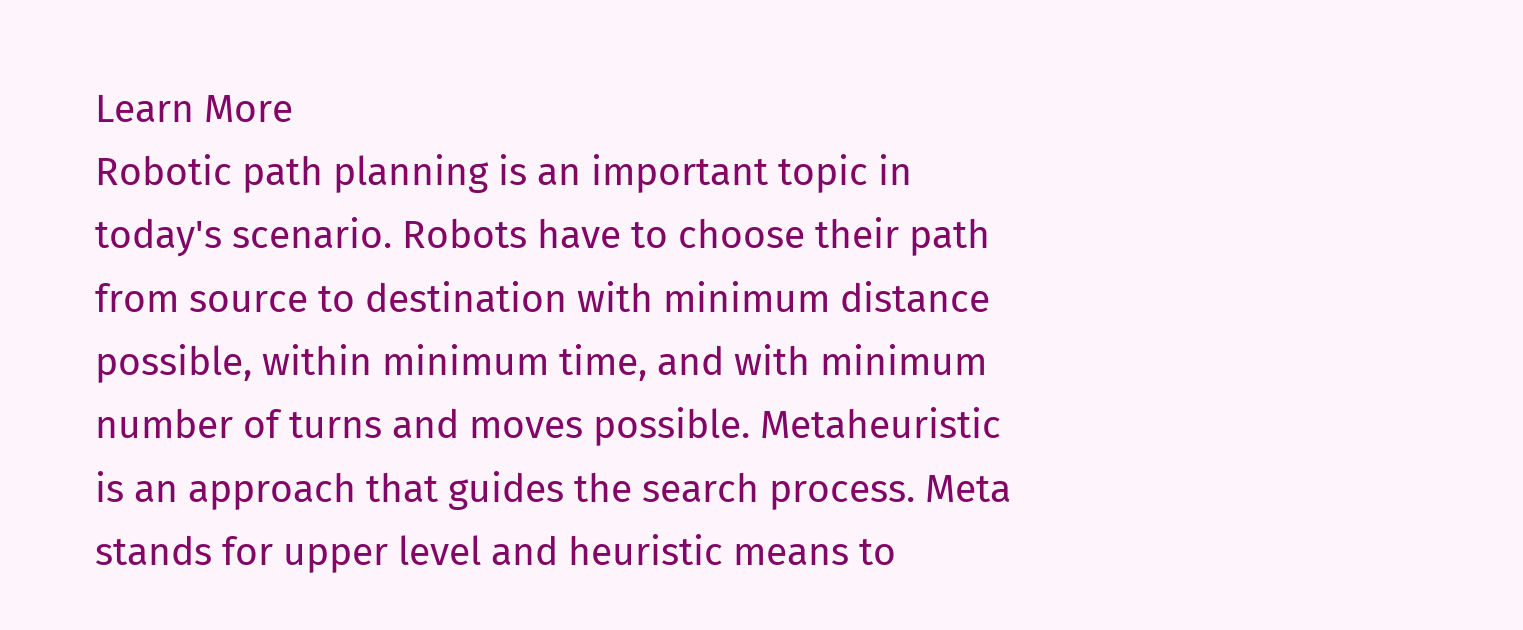Learn More
Robotic path planning is an important topic in today's scenario. Robots have to choose their path from source to destination with minimum distance possible, within minimum time, and with minimum number of turns and moves possible. Metaheuristic is an approach that guides the search process. Meta stands for upper level and heuristic means to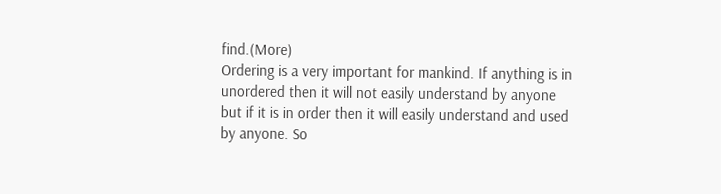find.(More)
Ordering is a very important for mankind. If anything is in unordered then it will not easily understand by anyone but if it is in order then it will easily understand and used by anyone. So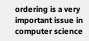ordering is a very important issue in computer science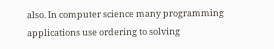also. In computer science many programming applications use ordering to solving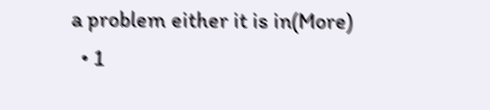a problem either it is in(More)
  • 1